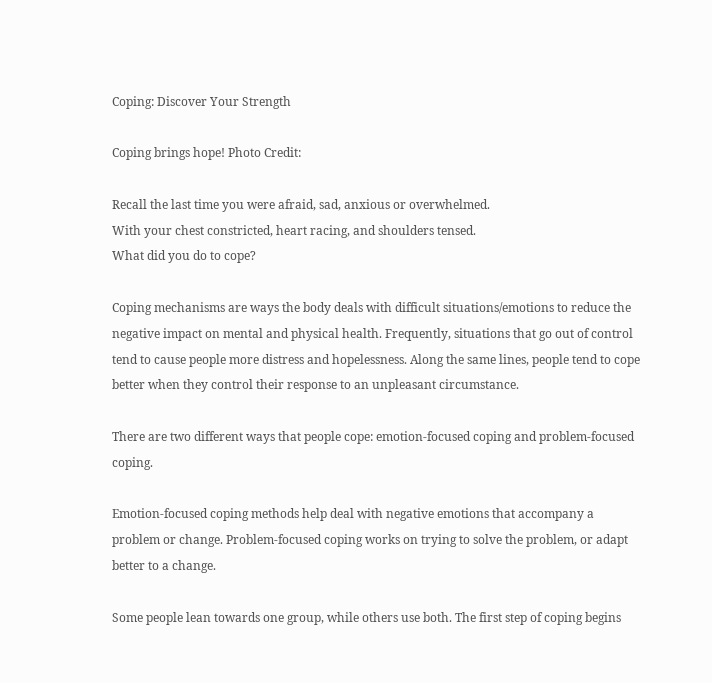Coping: Discover Your Strength

Coping brings hope! Photo Credit:

Recall the last time you were afraid, sad, anxious or overwhelmed.
With your chest constricted, heart racing, and shoulders tensed.
What did you do to cope?

Coping mechanisms are ways the body deals with difficult situations/emotions to reduce the negative impact on mental and physical health. Frequently, situations that go out of control tend to cause people more distress and hopelessness. Along the same lines, people tend to cope better when they control their response to an unpleasant circumstance.

There are two different ways that people cope: emotion-focused coping and problem-focused coping.

Emotion-focused coping methods help deal with negative emotions that accompany a problem or change. Problem-focused coping works on trying to solve the problem, or adapt better to a change.

Some people lean towards one group, while others use both. The first step of coping begins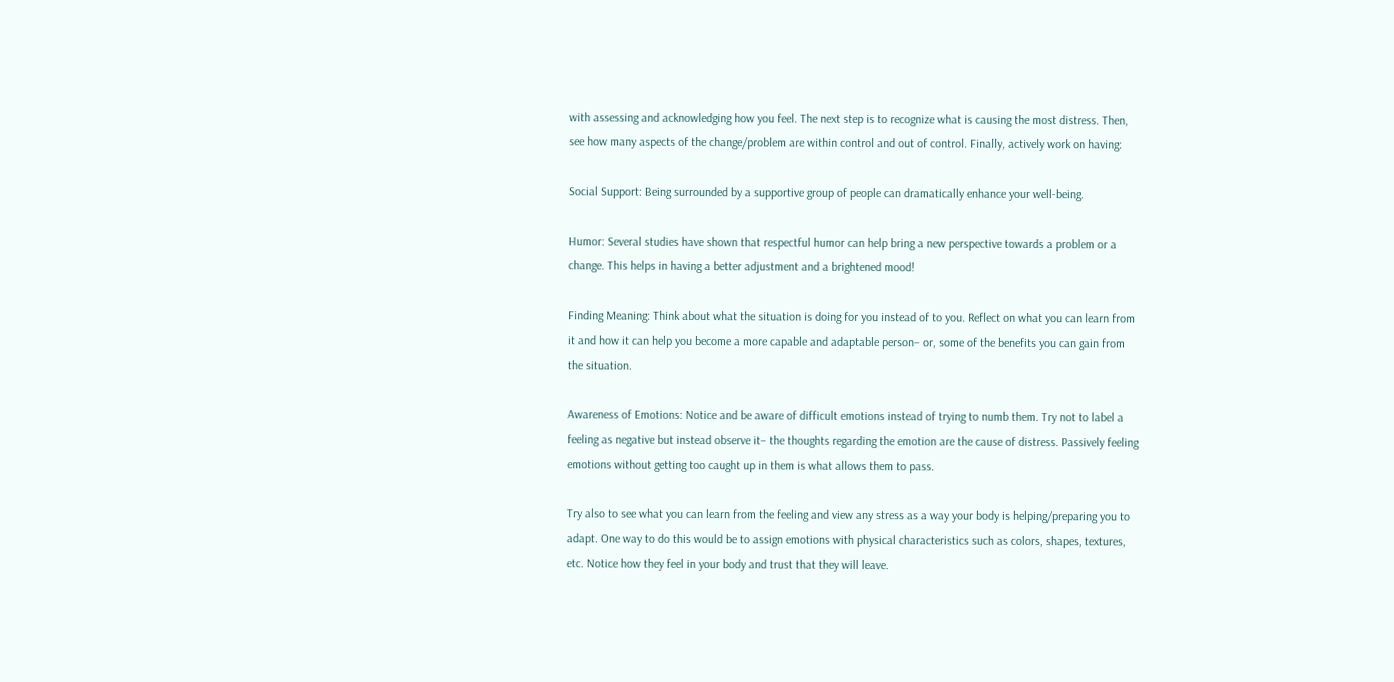with assessing and acknowledging how you feel. The next step is to recognize what is causing the most distress. Then, see how many aspects of the change/problem are within control and out of control. Finally, actively work on having:

Social Support: Being surrounded by a supportive group of people can dramatically enhance your well-being.

Humor: Several studies have shown that respectful humor can help bring a new perspective towards a problem or a change. This helps in having a better adjustment and a brightened mood!

Finding Meaning: Think about what the situation is doing for you instead of to you. Reflect on what you can learn from it and how it can help you become a more capable and adaptable person– or, some of the benefits you can gain from the situation.

Awareness of Emotions: Notice and be aware of difficult emotions instead of trying to numb them. Try not to label a feeling as negative but instead observe it– the thoughts regarding the emotion are the cause of distress. Passively feeling emotions without getting too caught up in them is what allows them to pass.

Try also to see what you can learn from the feeling and view any stress as a way your body is helping/preparing you to adapt. One way to do this would be to assign emotions with physical characteristics such as colors, shapes, textures, etc. Notice how they feel in your body and trust that they will leave.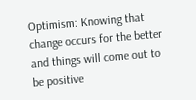Optimism: Knowing that change occurs for the better and things will come out to be positive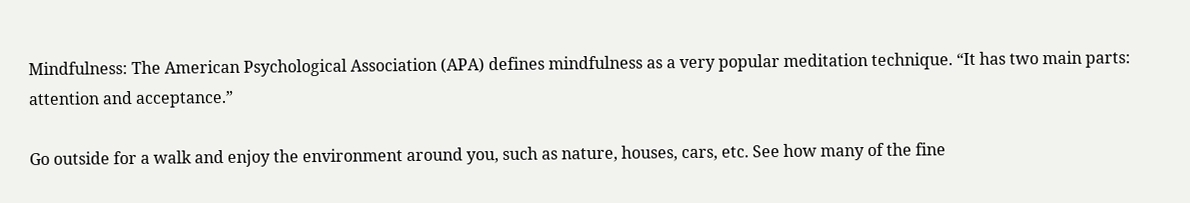Mindfulness: The American Psychological Association (APA) defines mindfulness as a very popular meditation technique. “It has two main parts: attention and acceptance.”

Go outside for a walk and enjoy the environment around you, such as nature, houses, cars, etc. See how many of the fine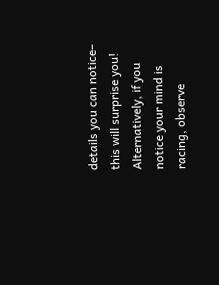details you can notice– this will surprise you! Alternatively, if you notice your mind is racing, observe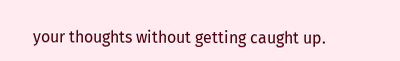your thoughts without getting caught up.